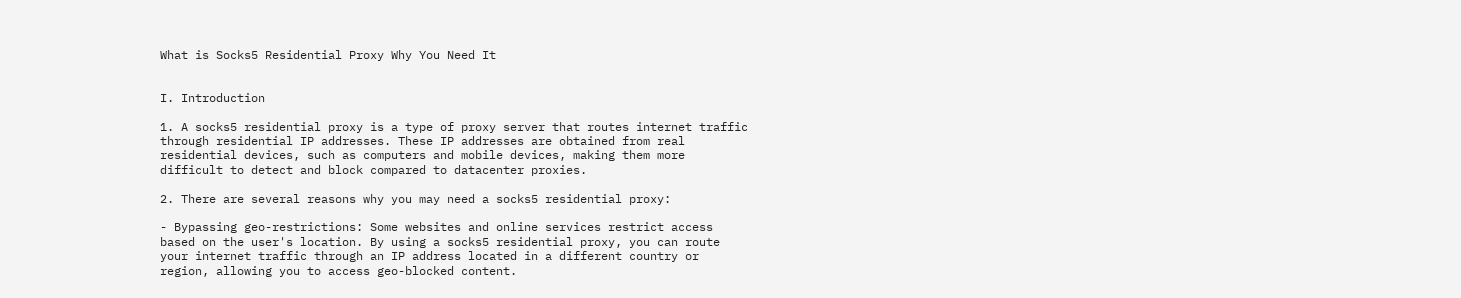What is Socks5 Residential Proxy Why You Need It


I. Introduction

1. A socks5 residential proxy is a type of proxy server that routes internet traffic through residential IP addresses. These IP addresses are obtained from real residential devices, such as computers and mobile devices, making them more difficult to detect and block compared to datacenter proxies.

2. There are several reasons why you may need a socks5 residential proxy:

- Bypassing geo-restrictions: Some websites and online services restrict access based on the user's location. By using a socks5 residential proxy, you can route your internet traffic through an IP address located in a different country or region, allowing you to access geo-blocked content.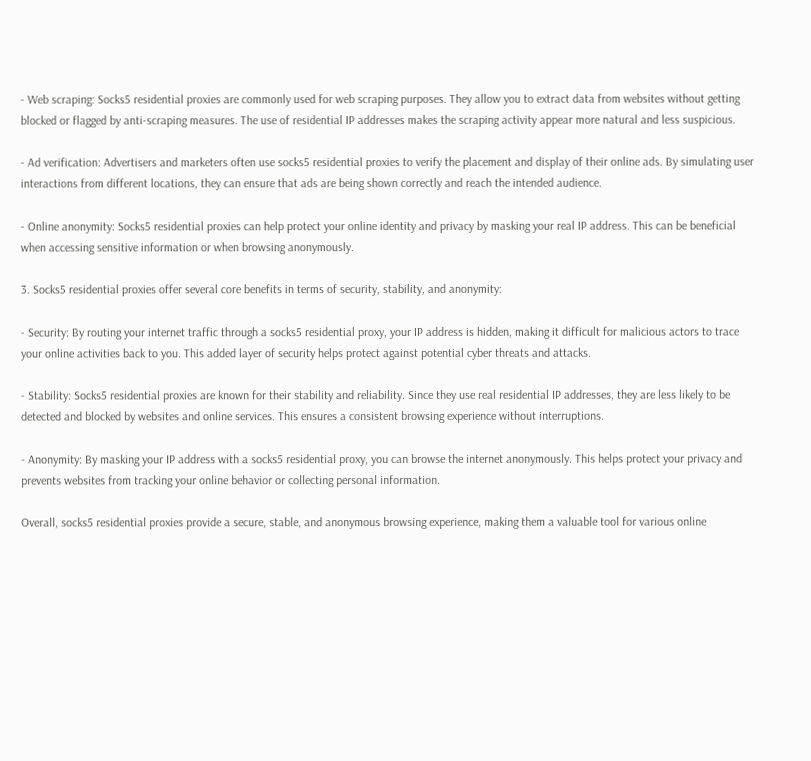- Web scraping: Socks5 residential proxies are commonly used for web scraping purposes. They allow you to extract data from websites without getting blocked or flagged by anti-scraping measures. The use of residential IP addresses makes the scraping activity appear more natural and less suspicious.

- Ad verification: Advertisers and marketers often use socks5 residential proxies to verify the placement and display of their online ads. By simulating user interactions from different locations, they can ensure that ads are being shown correctly and reach the intended audience.

- Online anonymity: Socks5 residential proxies can help protect your online identity and privacy by masking your real IP address. This can be beneficial when accessing sensitive information or when browsing anonymously.

3. Socks5 residential proxies offer several core benefits in terms of security, stability, and anonymity:

- Security: By routing your internet traffic through a socks5 residential proxy, your IP address is hidden, making it difficult for malicious actors to trace your online activities back to you. This added layer of security helps protect against potential cyber threats and attacks.

- Stability: Socks5 residential proxies are known for their stability and reliability. Since they use real residential IP addresses, they are less likely to be detected and blocked by websites and online services. This ensures a consistent browsing experience without interruptions.

- Anonymity: By masking your IP address with a socks5 residential proxy, you can browse the internet anonymously. This helps protect your privacy and prevents websites from tracking your online behavior or collecting personal information.

Overall, socks5 residential proxies provide a secure, stable, and anonymous browsing experience, making them a valuable tool for various online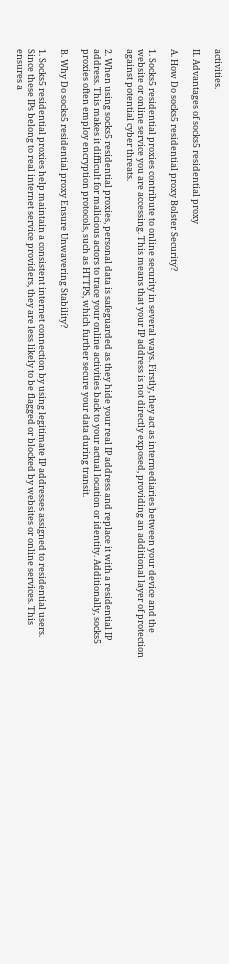activities.

II. Advantages of socks5 residential proxy

A. How Do socks5 residential proxy Bolster Security?

1. Socks5 residential proxies contribute to online security in several ways. Firstly, they act as intermediaries between your device and the website or online service you are accessing. This means that your IP address is not directly exposed, providing an additional layer of protection against potential cyber threats.

2. When using socks5 residential proxies, personal data is safeguarded as they hide your real IP address and replace it with a residential IP address. This makes it difficult for malicious actors to trace your online activities back to your actual location or identity. Additionally, socks5 proxies often employ encryption protocols, such as HTTPS, which further secure your data during transit.

B. Why Do socks5 residential proxy Ensure Unwavering Stability?

1. Socks5 residential proxies help maintain a consistent internet connection by using legitimate IP addresses assigned to residential users. Since these IPs belong to real internet service providers, they are less likely to be flagged or blocked by websites or online services. This ensures a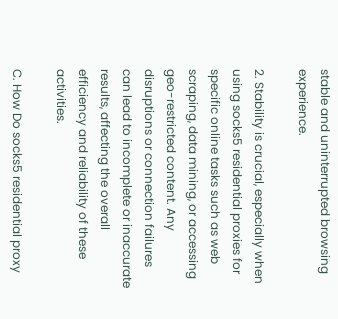stable and uninterrupted browsing experience.

2. Stability is crucial, especially when using socks5 residential proxies for specific online tasks such as web scraping, data mining, or accessing geo-restricted content. Any disruptions or connection failures can lead to incomplete or inaccurate results, affecting the overall efficiency and reliability of these activities.

C. How Do socks5 residential proxy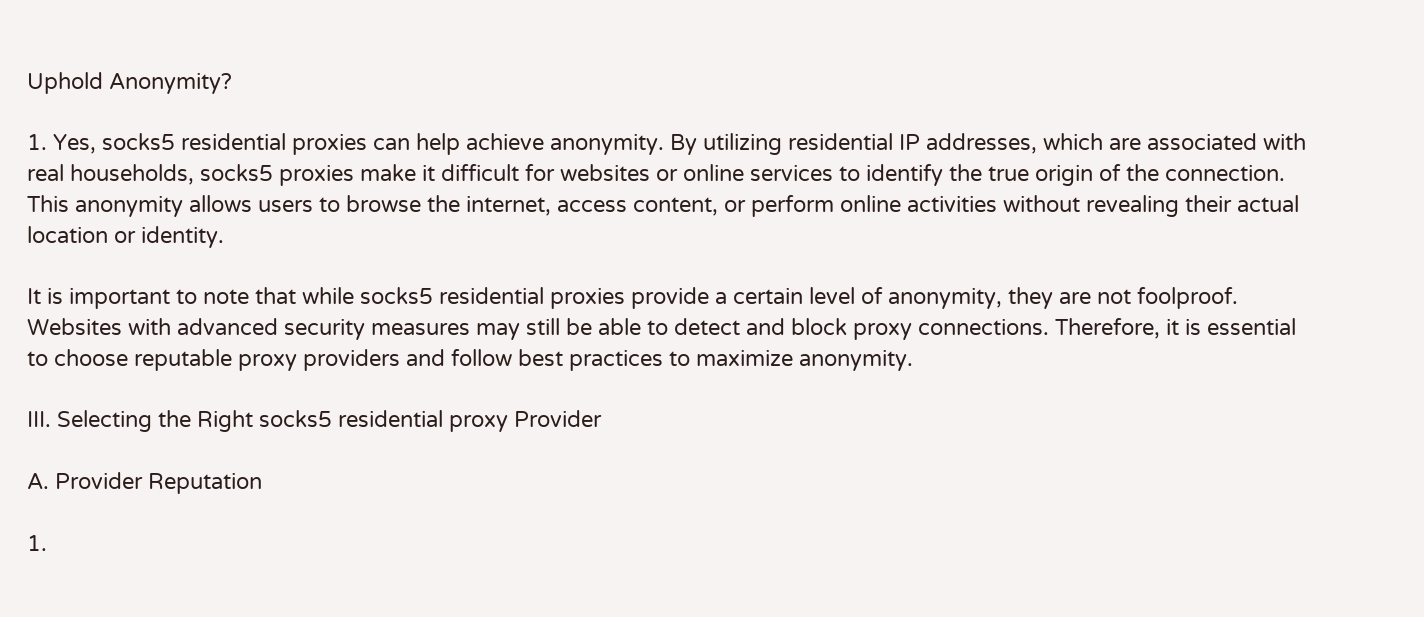Uphold Anonymity?

1. Yes, socks5 residential proxies can help achieve anonymity. By utilizing residential IP addresses, which are associated with real households, socks5 proxies make it difficult for websites or online services to identify the true origin of the connection. This anonymity allows users to browse the internet, access content, or perform online activities without revealing their actual location or identity.

It is important to note that while socks5 residential proxies provide a certain level of anonymity, they are not foolproof. Websites with advanced security measures may still be able to detect and block proxy connections. Therefore, it is essential to choose reputable proxy providers and follow best practices to maximize anonymity.

III. Selecting the Right socks5 residential proxy Provider

A. Provider Reputation

1.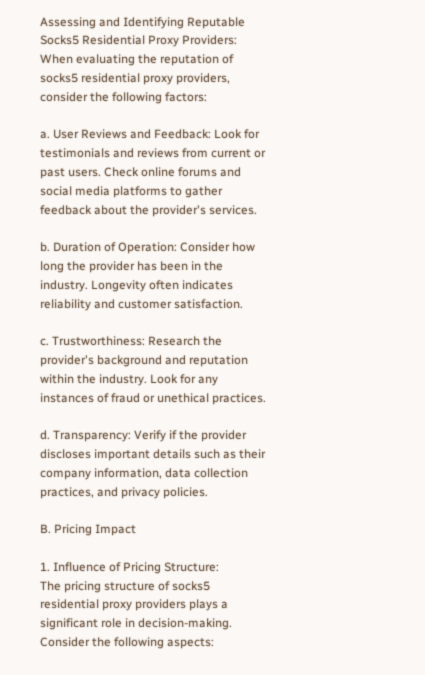Assessing and Identifying Reputable Socks5 Residential Proxy Providers:
When evaluating the reputation of socks5 residential proxy providers, consider the following factors:

a. User Reviews and Feedback: Look for testimonials and reviews from current or past users. Check online forums and social media platforms to gather feedback about the provider's services.

b. Duration of Operation: Consider how long the provider has been in the industry. Longevity often indicates reliability and customer satisfaction.

c. Trustworthiness: Research the provider's background and reputation within the industry. Look for any instances of fraud or unethical practices.

d. Transparency: Verify if the provider discloses important details such as their company information, data collection practices, and privacy policies.

B. Pricing Impact

1. Influence of Pricing Structure:
The pricing structure of socks5 residential proxy providers plays a significant role in decision-making. Consider the following aspects: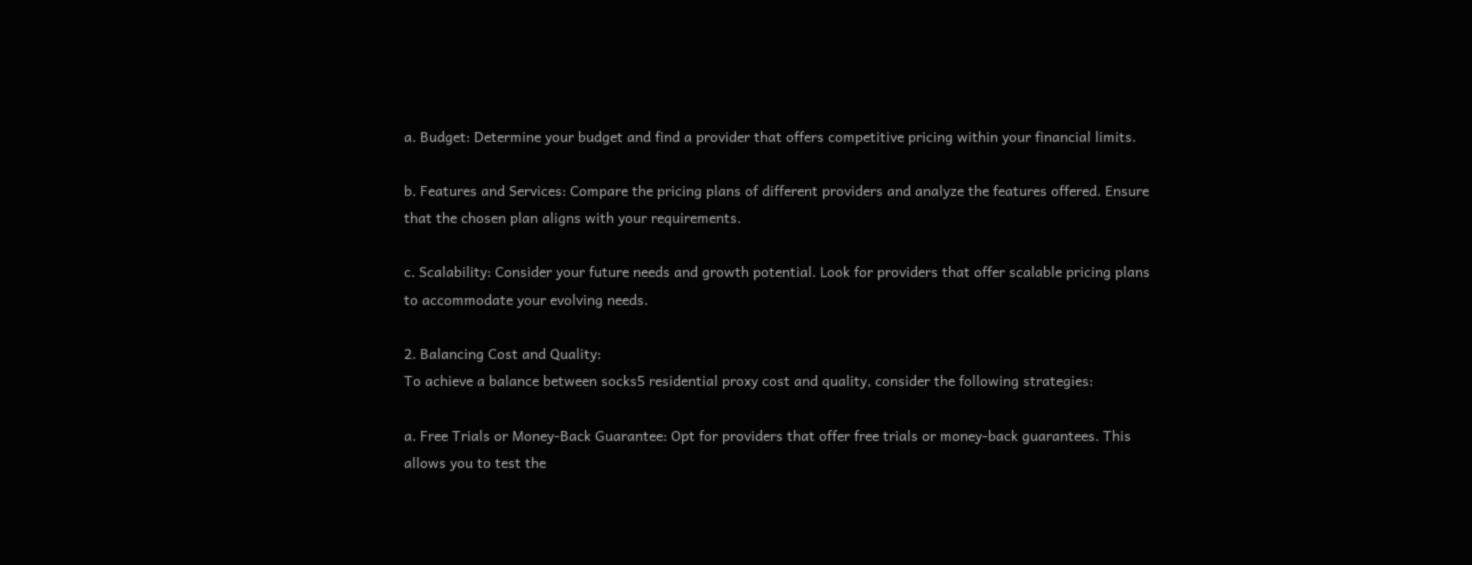a. Budget: Determine your budget and find a provider that offers competitive pricing within your financial limits.

b. Features and Services: Compare the pricing plans of different providers and analyze the features offered. Ensure that the chosen plan aligns with your requirements.

c. Scalability: Consider your future needs and growth potential. Look for providers that offer scalable pricing plans to accommodate your evolving needs.

2. Balancing Cost and Quality:
To achieve a balance between socks5 residential proxy cost and quality, consider the following strategies:

a. Free Trials or Money-Back Guarantee: Opt for providers that offer free trials or money-back guarantees. This allows you to test the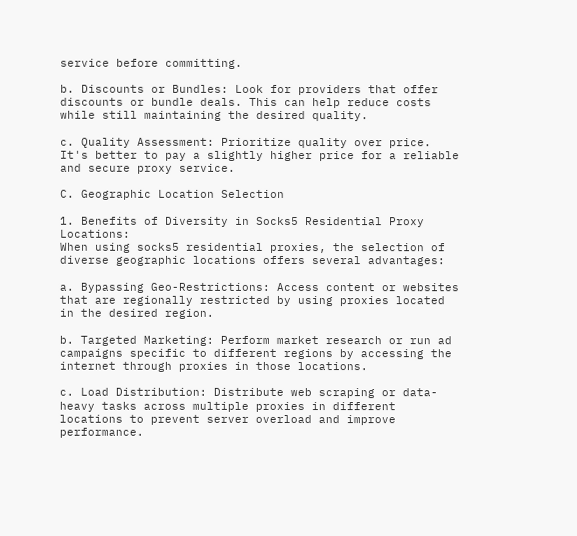service before committing.

b. Discounts or Bundles: Look for providers that offer discounts or bundle deals. This can help reduce costs while still maintaining the desired quality.

c. Quality Assessment: Prioritize quality over price. It's better to pay a slightly higher price for a reliable and secure proxy service.

C. Geographic Location Selection

1. Benefits of Diversity in Socks5 Residential Proxy Locations:
When using socks5 residential proxies, the selection of diverse geographic locations offers several advantages:

a. Bypassing Geo-Restrictions: Access content or websites that are regionally restricted by using proxies located in the desired region.

b. Targeted Marketing: Perform market research or run ad campaigns specific to different regions by accessing the internet through proxies in those locations.

c. Load Distribution: Distribute web scraping or data-heavy tasks across multiple proxies in different locations to prevent server overload and improve performance.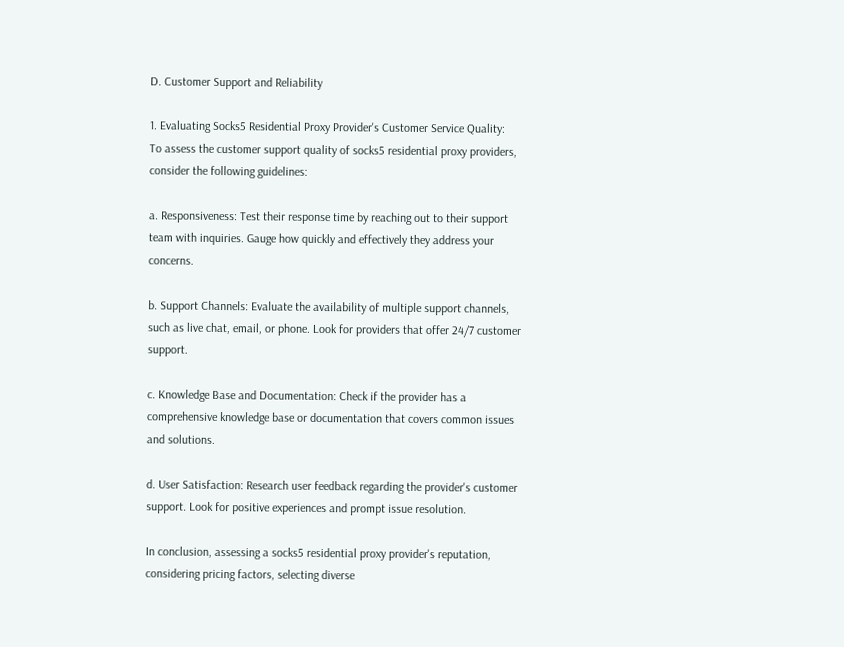D. Customer Support and Reliability

1. Evaluating Socks5 Residential Proxy Provider's Customer Service Quality:
To assess the customer support quality of socks5 residential proxy providers, consider the following guidelines:

a. Responsiveness: Test their response time by reaching out to their support team with inquiries. Gauge how quickly and effectively they address your concerns.

b. Support Channels: Evaluate the availability of multiple support channels, such as live chat, email, or phone. Look for providers that offer 24/7 customer support.

c. Knowledge Base and Documentation: Check if the provider has a comprehensive knowledge base or documentation that covers common issues and solutions.

d. User Satisfaction: Research user feedback regarding the provider's customer support. Look for positive experiences and prompt issue resolution.

In conclusion, assessing a socks5 residential proxy provider's reputation, considering pricing factors, selecting diverse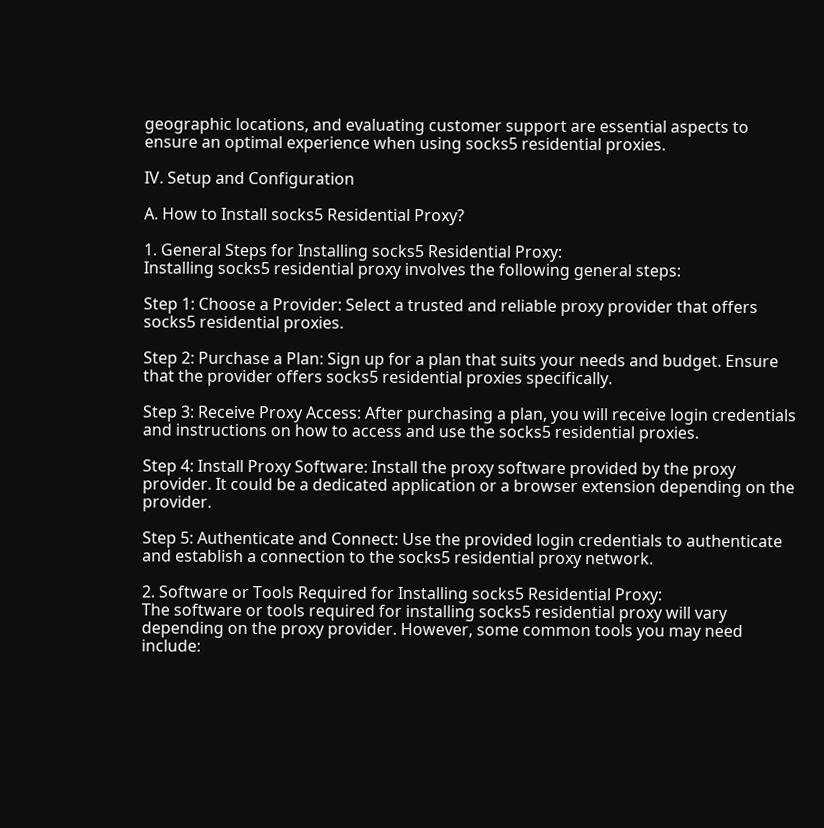geographic locations, and evaluating customer support are essential aspects to ensure an optimal experience when using socks5 residential proxies.

IV. Setup and Configuration

A. How to Install socks5 Residential Proxy?

1. General Steps for Installing socks5 Residential Proxy:
Installing socks5 residential proxy involves the following general steps:

Step 1: Choose a Provider: Select a trusted and reliable proxy provider that offers socks5 residential proxies.

Step 2: Purchase a Plan: Sign up for a plan that suits your needs and budget. Ensure that the provider offers socks5 residential proxies specifically.

Step 3: Receive Proxy Access: After purchasing a plan, you will receive login credentials and instructions on how to access and use the socks5 residential proxies.

Step 4: Install Proxy Software: Install the proxy software provided by the proxy provider. It could be a dedicated application or a browser extension depending on the provider.

Step 5: Authenticate and Connect: Use the provided login credentials to authenticate and establish a connection to the socks5 residential proxy network.

2. Software or Tools Required for Installing socks5 Residential Proxy:
The software or tools required for installing socks5 residential proxy will vary depending on the proxy provider. However, some common tools you may need include: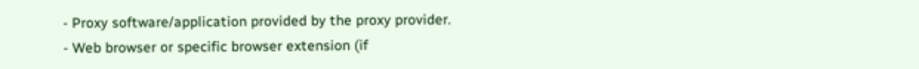- Proxy software/application provided by the proxy provider.
- Web browser or specific browser extension (if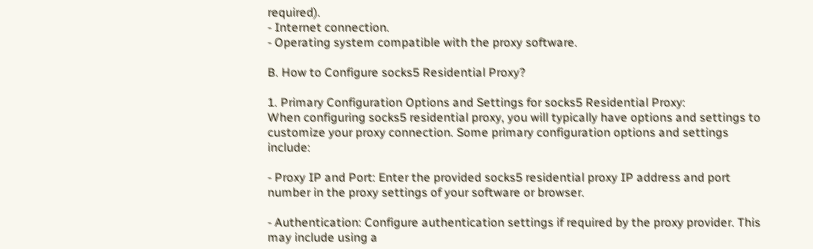required).
- Internet connection.
- Operating system compatible with the proxy software.

B. How to Configure socks5 Residential Proxy?

1. Primary Configuration Options and Settings for socks5 Residential Proxy:
When configuring socks5 residential proxy, you will typically have options and settings to customize your proxy connection. Some primary configuration options and settings include:

- Proxy IP and Port: Enter the provided socks5 residential proxy IP address and port number in the proxy settings of your software or browser.

- Authentication: Configure authentication settings if required by the proxy provider. This may include using a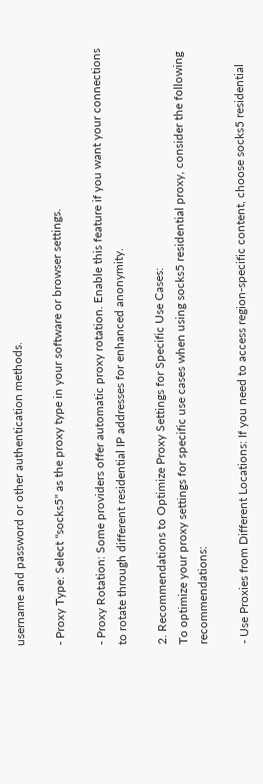username and password or other authentication methods.

- Proxy Type: Select "socks5" as the proxy type in your software or browser settings.

- Proxy Rotation: Some providers offer automatic proxy rotation. Enable this feature if you want your connections to rotate through different residential IP addresses for enhanced anonymity.

2. Recommendations to Optimize Proxy Settings for Specific Use Cases:
To optimize your proxy settings for specific use cases when using socks5 residential proxy, consider the following recommendations:

- Use Proxies from Different Locations: If you need to access region-specific content, choose socks5 residential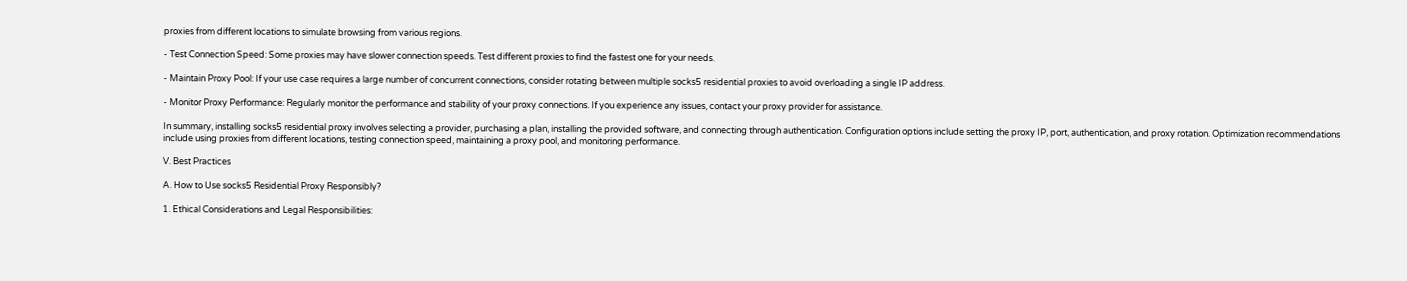proxies from different locations to simulate browsing from various regions.

- Test Connection Speed: Some proxies may have slower connection speeds. Test different proxies to find the fastest one for your needs.

- Maintain Proxy Pool: If your use case requires a large number of concurrent connections, consider rotating between multiple socks5 residential proxies to avoid overloading a single IP address.

- Monitor Proxy Performance: Regularly monitor the performance and stability of your proxy connections. If you experience any issues, contact your proxy provider for assistance.

In summary, installing socks5 residential proxy involves selecting a provider, purchasing a plan, installing the provided software, and connecting through authentication. Configuration options include setting the proxy IP, port, authentication, and proxy rotation. Optimization recommendations include using proxies from different locations, testing connection speed, maintaining a proxy pool, and monitoring performance.

V. Best Practices

A. How to Use socks5 Residential Proxy Responsibly?

1. Ethical Considerations and Legal Responsibilities: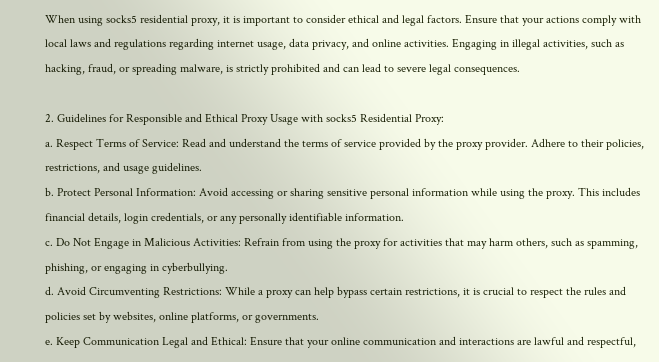When using socks5 residential proxy, it is important to consider ethical and legal factors. Ensure that your actions comply with local laws and regulations regarding internet usage, data privacy, and online activities. Engaging in illegal activities, such as hacking, fraud, or spreading malware, is strictly prohibited and can lead to severe legal consequences.

2. Guidelines for Responsible and Ethical Proxy Usage with socks5 Residential Proxy:
a. Respect Terms of Service: Read and understand the terms of service provided by the proxy provider. Adhere to their policies, restrictions, and usage guidelines.
b. Protect Personal Information: Avoid accessing or sharing sensitive personal information while using the proxy. This includes financial details, login credentials, or any personally identifiable information.
c. Do Not Engage in Malicious Activities: Refrain from using the proxy for activities that may harm others, such as spamming, phishing, or engaging in cyberbullying.
d. Avoid Circumventing Restrictions: While a proxy can help bypass certain restrictions, it is crucial to respect the rules and policies set by websites, online platforms, or governments.
e. Keep Communication Legal and Ethical: Ensure that your online communication and interactions are lawful and respectful,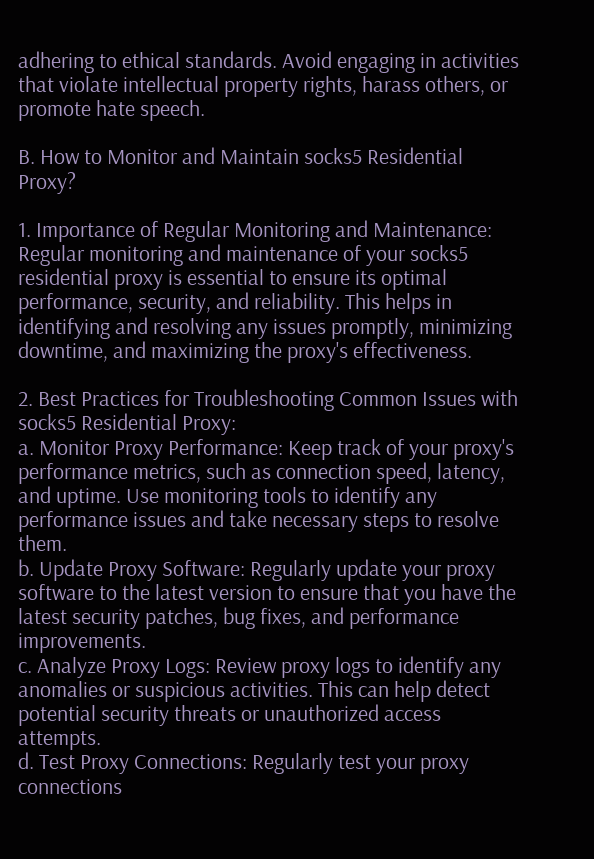adhering to ethical standards. Avoid engaging in activities that violate intellectual property rights, harass others, or promote hate speech.

B. How to Monitor and Maintain socks5 Residential Proxy?

1. Importance of Regular Monitoring and Maintenance:
Regular monitoring and maintenance of your socks5 residential proxy is essential to ensure its optimal performance, security, and reliability. This helps in identifying and resolving any issues promptly, minimizing downtime, and maximizing the proxy's effectiveness.

2. Best Practices for Troubleshooting Common Issues with socks5 Residential Proxy:
a. Monitor Proxy Performance: Keep track of your proxy's performance metrics, such as connection speed, latency, and uptime. Use monitoring tools to identify any performance issues and take necessary steps to resolve them.
b. Update Proxy Software: Regularly update your proxy software to the latest version to ensure that you have the latest security patches, bug fixes, and performance improvements.
c. Analyze Proxy Logs: Review proxy logs to identify any anomalies or suspicious activities. This can help detect potential security threats or unauthorized access attempts.
d. Test Proxy Connections: Regularly test your proxy connections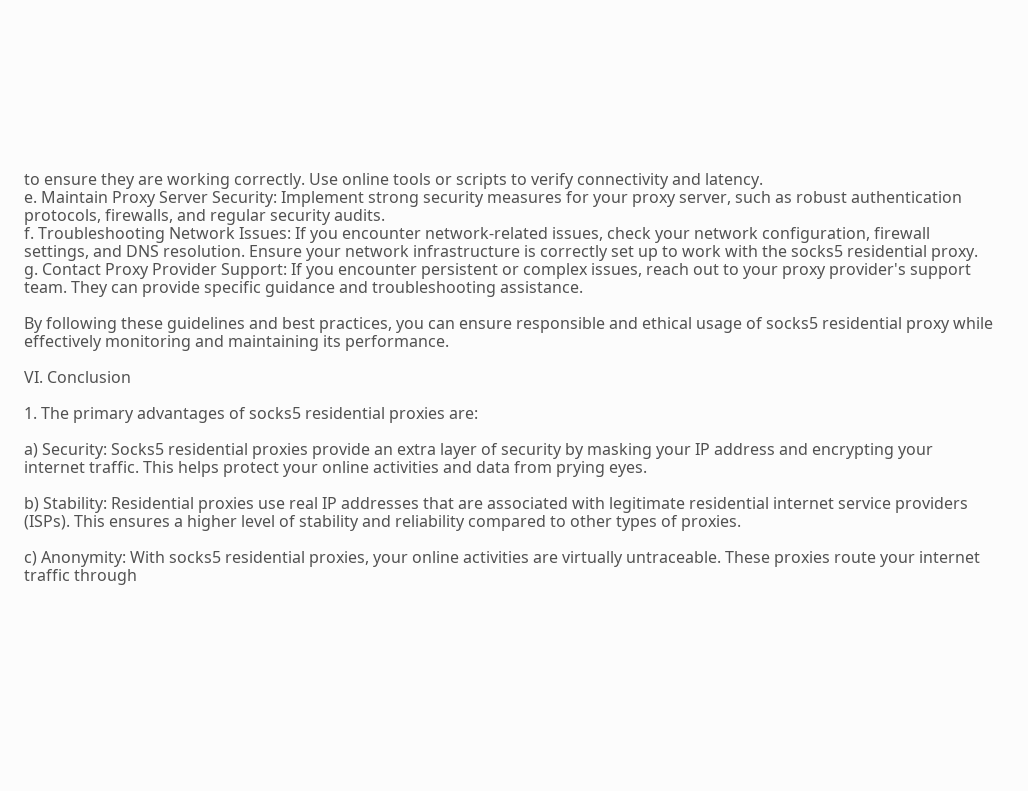to ensure they are working correctly. Use online tools or scripts to verify connectivity and latency.
e. Maintain Proxy Server Security: Implement strong security measures for your proxy server, such as robust authentication protocols, firewalls, and regular security audits.
f. Troubleshooting Network Issues: If you encounter network-related issues, check your network configuration, firewall settings, and DNS resolution. Ensure your network infrastructure is correctly set up to work with the socks5 residential proxy.
g. Contact Proxy Provider Support: If you encounter persistent or complex issues, reach out to your proxy provider's support team. They can provide specific guidance and troubleshooting assistance.

By following these guidelines and best practices, you can ensure responsible and ethical usage of socks5 residential proxy while effectively monitoring and maintaining its performance.

VI. Conclusion

1. The primary advantages of socks5 residential proxies are:

a) Security: Socks5 residential proxies provide an extra layer of security by masking your IP address and encrypting your internet traffic. This helps protect your online activities and data from prying eyes.

b) Stability: Residential proxies use real IP addresses that are associated with legitimate residential internet service providers (ISPs). This ensures a higher level of stability and reliability compared to other types of proxies.

c) Anonymity: With socks5 residential proxies, your online activities are virtually untraceable. These proxies route your internet traffic through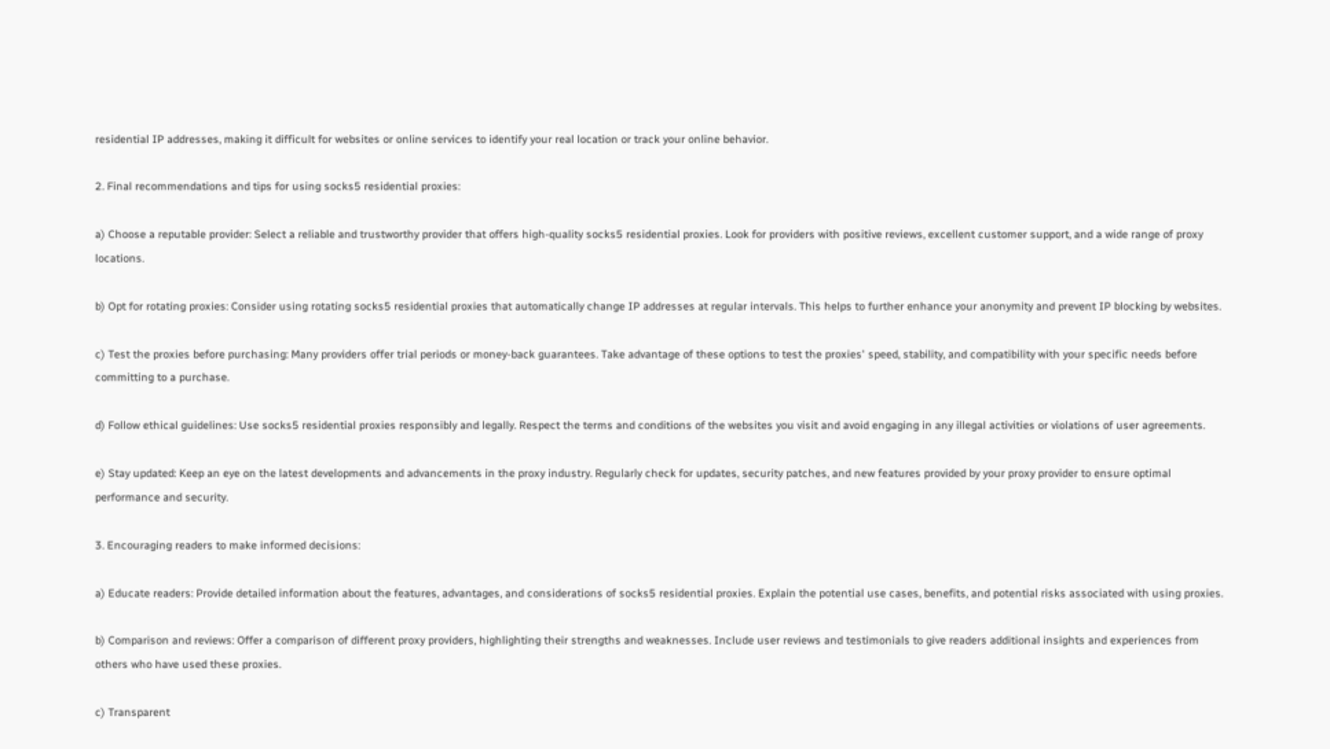residential IP addresses, making it difficult for websites or online services to identify your real location or track your online behavior.

2. Final recommendations and tips for using socks5 residential proxies:

a) Choose a reputable provider: Select a reliable and trustworthy provider that offers high-quality socks5 residential proxies. Look for providers with positive reviews, excellent customer support, and a wide range of proxy locations.

b) Opt for rotating proxies: Consider using rotating socks5 residential proxies that automatically change IP addresses at regular intervals. This helps to further enhance your anonymity and prevent IP blocking by websites.

c) Test the proxies before purchasing: Many providers offer trial periods or money-back guarantees. Take advantage of these options to test the proxies' speed, stability, and compatibility with your specific needs before committing to a purchase.

d) Follow ethical guidelines: Use socks5 residential proxies responsibly and legally. Respect the terms and conditions of the websites you visit and avoid engaging in any illegal activities or violations of user agreements.

e) Stay updated: Keep an eye on the latest developments and advancements in the proxy industry. Regularly check for updates, security patches, and new features provided by your proxy provider to ensure optimal performance and security.

3. Encouraging readers to make informed decisions:

a) Educate readers: Provide detailed information about the features, advantages, and considerations of socks5 residential proxies. Explain the potential use cases, benefits, and potential risks associated with using proxies.

b) Comparison and reviews: Offer a comparison of different proxy providers, highlighting their strengths and weaknesses. Include user reviews and testimonials to give readers additional insights and experiences from others who have used these proxies.

c) Transparent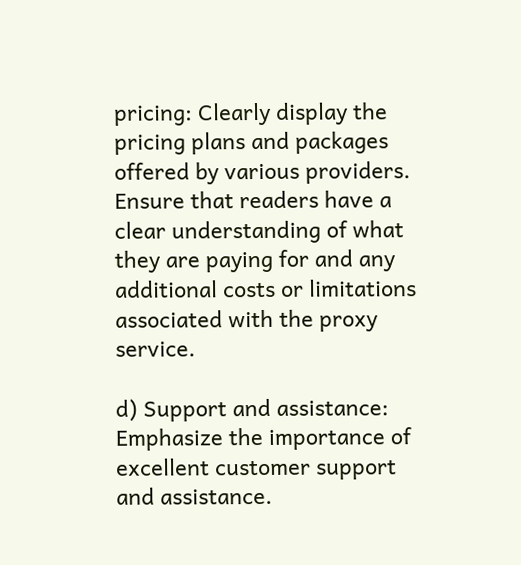pricing: Clearly display the pricing plans and packages offered by various providers. Ensure that readers have a clear understanding of what they are paying for and any additional costs or limitations associated with the proxy service.

d) Support and assistance: Emphasize the importance of excellent customer support and assistance.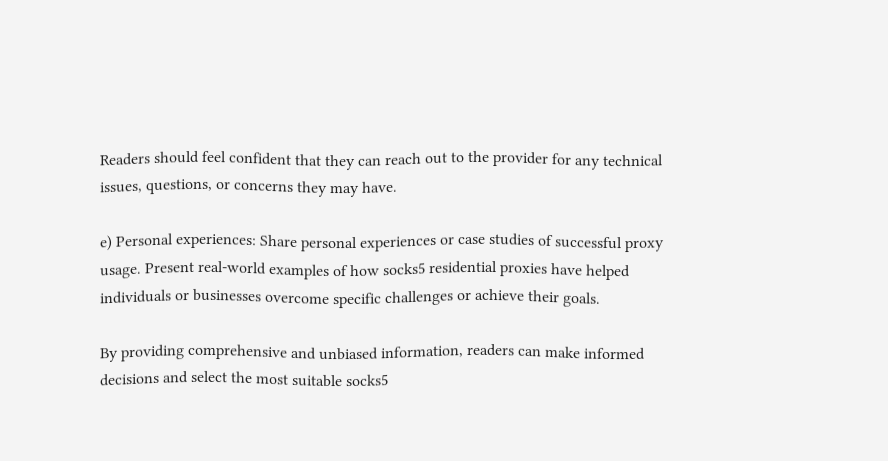Readers should feel confident that they can reach out to the provider for any technical issues, questions, or concerns they may have.

e) Personal experiences: Share personal experiences or case studies of successful proxy usage. Present real-world examples of how socks5 residential proxies have helped individuals or businesses overcome specific challenges or achieve their goals.

By providing comprehensive and unbiased information, readers can make informed decisions and select the most suitable socks5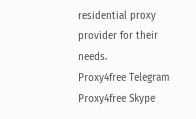residential proxy provider for their needs.
Proxy4free Telegram
Proxy4free Skype